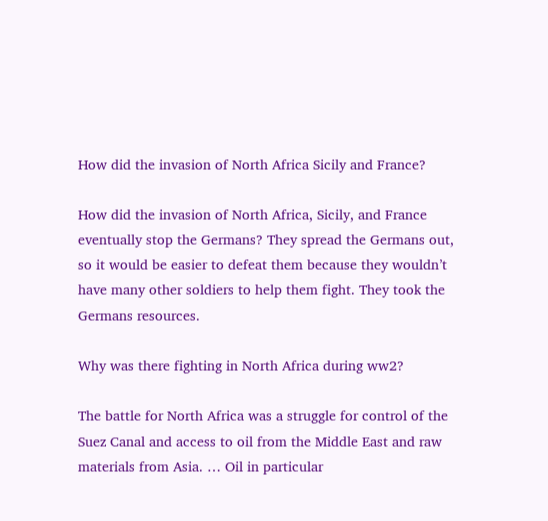How did the invasion of North Africa Sicily and France?

How did the invasion of North Africa, Sicily, and France eventually stop the Germans? They spread the Germans out, so it would be easier to defeat them because they wouldn’t have many other soldiers to help them fight. They took the Germans resources.

Why was there fighting in North Africa during ww2?

The battle for North Africa was a struggle for control of the Suez Canal and access to oil from the Middle East and raw materials from Asia. … Oil in particular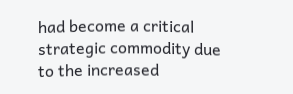had become a critical strategic commodity due to the increased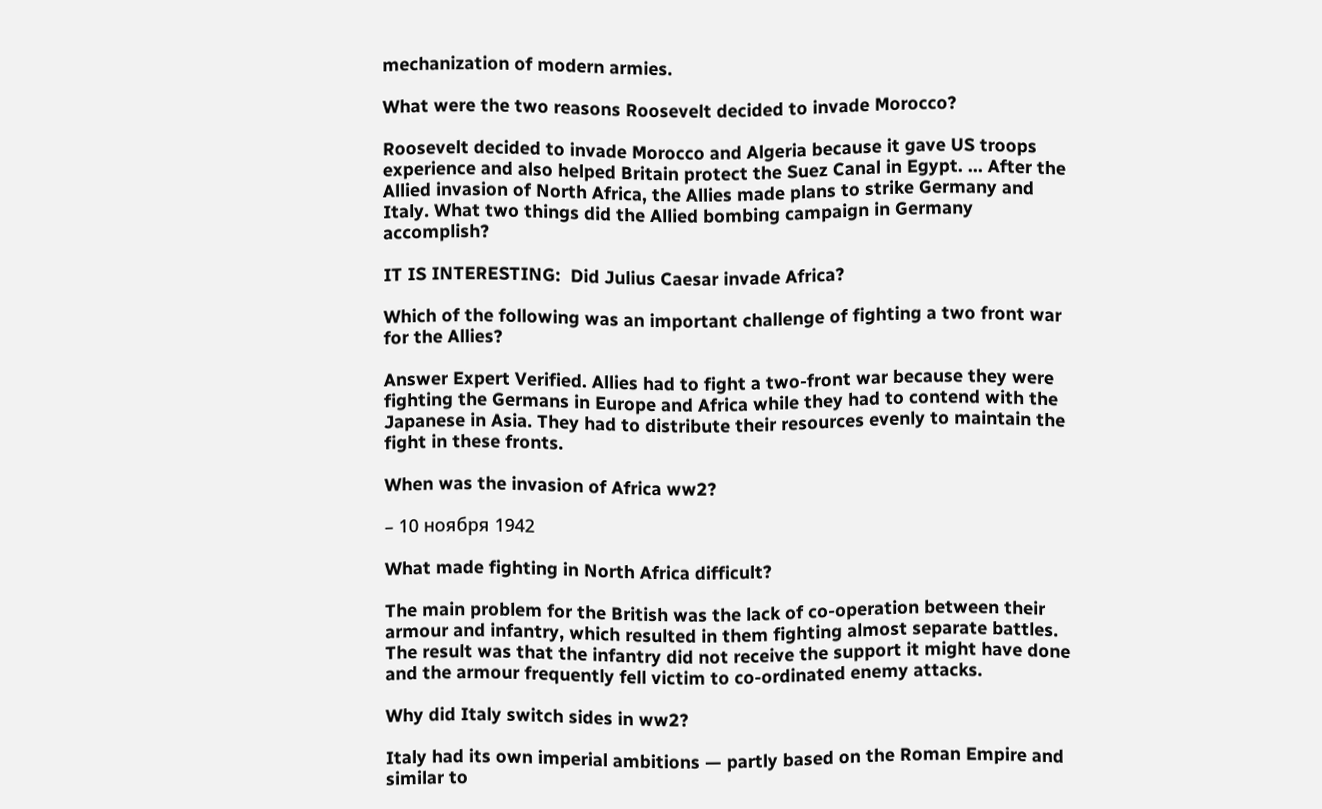mechanization of modern armies.

What were the two reasons Roosevelt decided to invade Morocco?

Roosevelt decided to invade Morocco and Algeria because it gave US troops experience and also helped Britain protect the Suez Canal in Egypt. … After the Allied invasion of North Africa, the Allies made plans to strike Germany and Italy. What two things did the Allied bombing campaign in Germany accomplish?

IT IS INTERESTING:  Did Julius Caesar invade Africa?

Which of the following was an important challenge of fighting a two front war for the Allies?

Answer Expert Verified. Allies had to fight a two-front war because they were fighting the Germans in Europe and Africa while they had to contend with the Japanese in Asia. They had to distribute their resources evenly to maintain the fight in these fronts.

When was the invasion of Africa ww2?

– 10 ноября 1942

What made fighting in North Africa difficult?

The main problem for the British was the lack of co-operation between their armour and infantry, which resulted in them fighting almost separate battles. The result was that the infantry did not receive the support it might have done and the armour frequently fell victim to co-ordinated enemy attacks.

Why did Italy switch sides in ww2?

Italy had its own imperial ambitions — partly based on the Roman Empire and similar to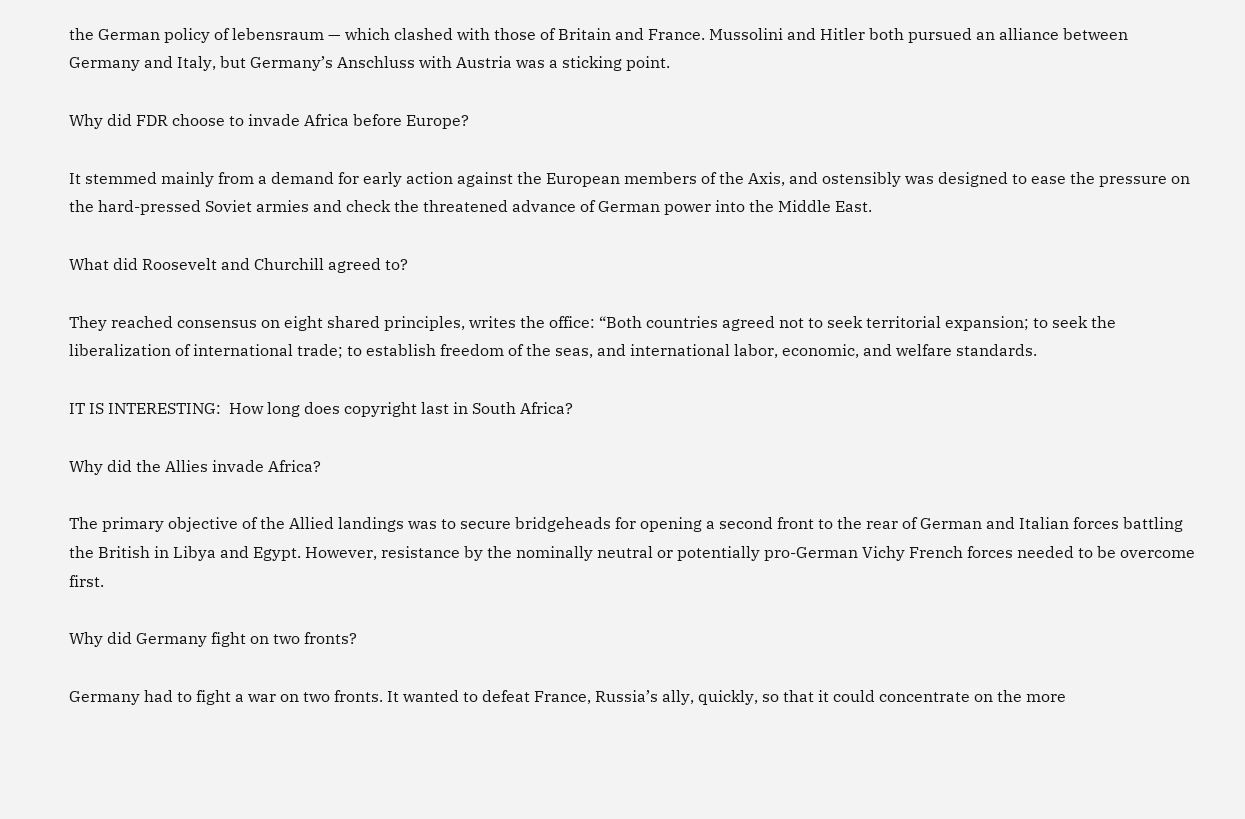the German policy of lebensraum — which clashed with those of Britain and France. Mussolini and Hitler both pursued an alliance between Germany and Italy, but Germany’s Anschluss with Austria was a sticking point.

Why did FDR choose to invade Africa before Europe?

It stemmed mainly from a demand for early action against the European members of the Axis, and ostensibly was designed to ease the pressure on the hard-pressed Soviet armies and check the threatened advance of German power into the Middle East.

What did Roosevelt and Churchill agreed to?

They reached consensus on eight shared principles, writes the office: “Both countries agreed not to seek territorial expansion; to seek the liberalization of international trade; to establish freedom of the seas, and international labor, economic, and welfare standards.

IT IS INTERESTING:  How long does copyright last in South Africa?

Why did the Allies invade Africa?

The primary objective of the Allied landings was to secure bridgeheads for opening a second front to the rear of German and Italian forces battling the British in Libya and Egypt. However, resistance by the nominally neutral or potentially pro-German Vichy French forces needed to be overcome first.

Why did Germany fight on two fronts?

Germany had to fight a war on two fronts. It wanted to defeat France, Russia’s ally, quickly, so that it could concentrate on the more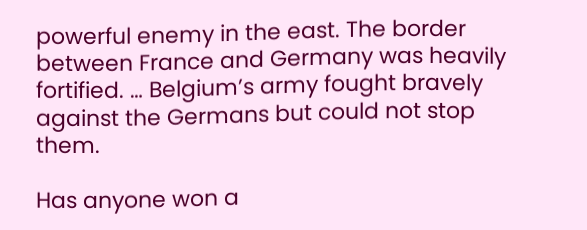powerful enemy in the east. The border between France and Germany was heavily fortified. … Belgium’s army fought bravely against the Germans but could not stop them.

Has anyone won a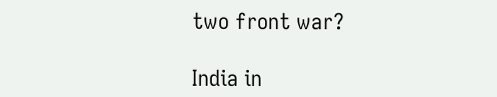two front war?

India in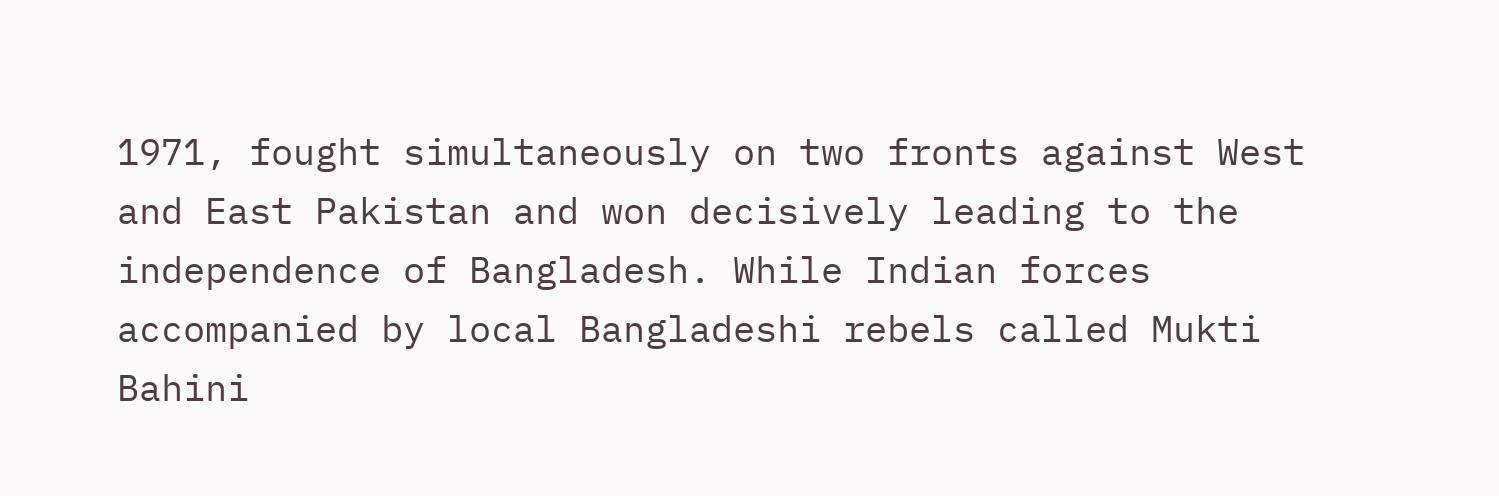1971, fought simultaneously on two fronts against West and East Pakistan and won decisively leading to the independence of Bangladesh. While Indian forces accompanied by local Bangladeshi rebels called Mukti Bahini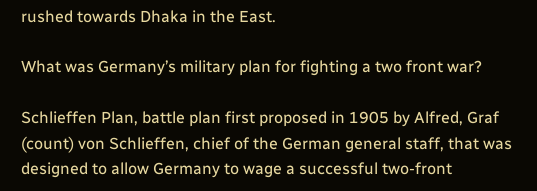rushed towards Dhaka in the East.

What was Germany’s military plan for fighting a two front war?

Schlieffen Plan, battle plan first proposed in 1905 by Alfred, Graf (count) von Schlieffen, chief of the German general staff, that was designed to allow Germany to wage a successful two-front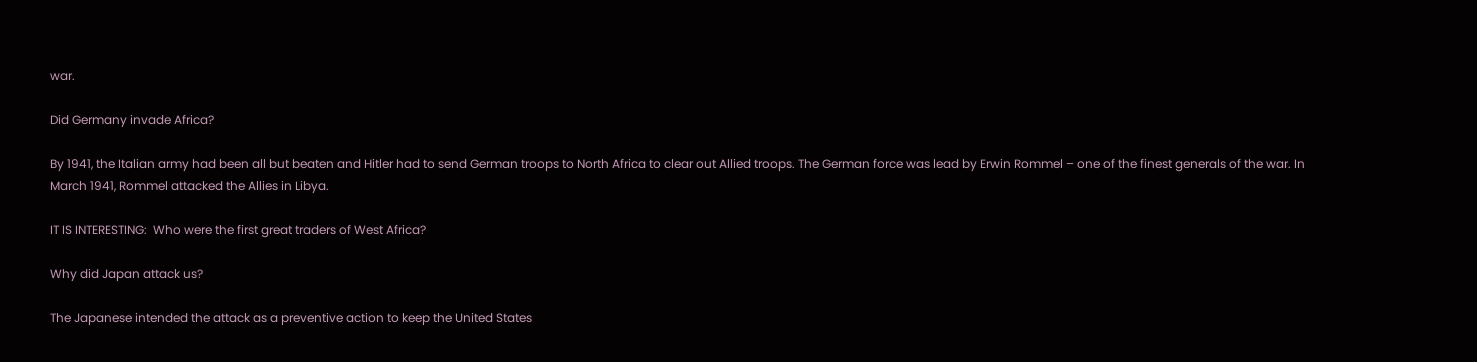war.

Did Germany invade Africa?

By 1941, the Italian army had been all but beaten and Hitler had to send German troops to North Africa to clear out Allied troops. The German force was lead by Erwin Rommel – one of the finest generals of the war. In March 1941, Rommel attacked the Allies in Libya.

IT IS INTERESTING:  Who were the first great traders of West Africa?

Why did Japan attack us?

The Japanese intended the attack as a preventive action to keep the United States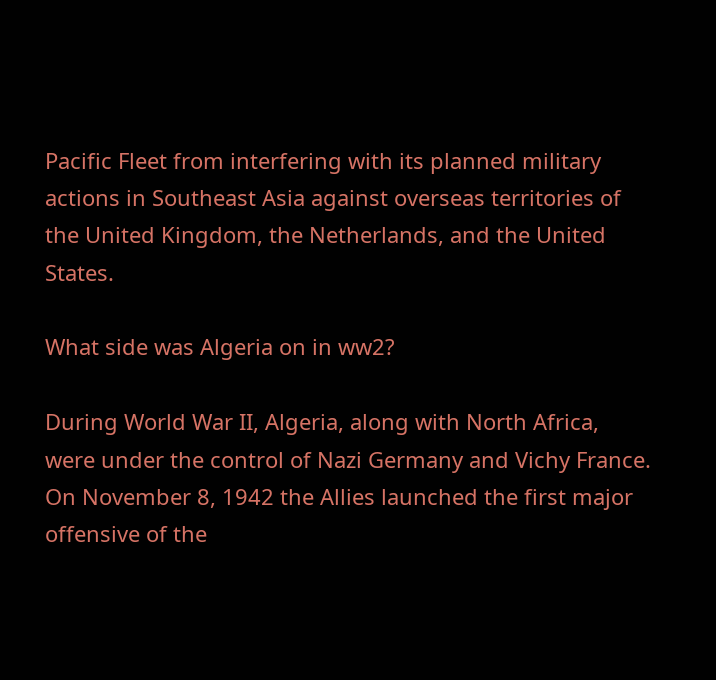Pacific Fleet from interfering with its planned military actions in Southeast Asia against overseas territories of the United Kingdom, the Netherlands, and the United States.

What side was Algeria on in ww2?

During World War II, Algeria, along with North Africa, were under the control of Nazi Germany and Vichy France. On November 8, 1942 the Allies launched the first major offensive of the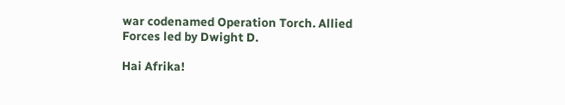war codenamed Operation Torch. Allied Forces led by Dwight D.

Hai Afrika!